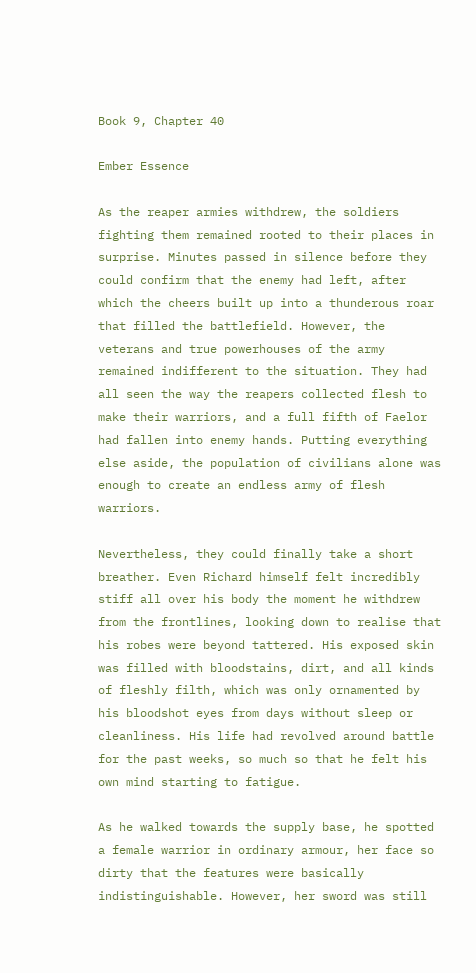Book 9, Chapter 40

Ember Essence

As the reaper armies withdrew, the soldiers fighting them remained rooted to their places in surprise. Minutes passed in silence before they could confirm that the enemy had left, after which the cheers built up into a thunderous roar that filled the battlefield. However, the veterans and true powerhouses of the army remained indifferent to the situation. They had all seen the way the reapers collected flesh to make their warriors, and a full fifth of Faelor had fallen into enemy hands. Putting everything else aside, the population of civilians alone was enough to create an endless army of flesh warriors.

Nevertheless, they could finally take a short breather. Even Richard himself felt incredibly stiff all over his body the moment he withdrew from the frontlines, looking down to realise that his robes were beyond tattered. His exposed skin was filled with bloodstains, dirt, and all kinds of fleshly filth, which was only ornamented by his bloodshot eyes from days without sleep or cleanliness. His life had revolved around battle for the past weeks, so much so that he felt his own mind starting to fatigue.

As he walked towards the supply base, he spotted a female warrior in ordinary armour, her face so dirty that the features were basically indistinguishable. However, her sword was still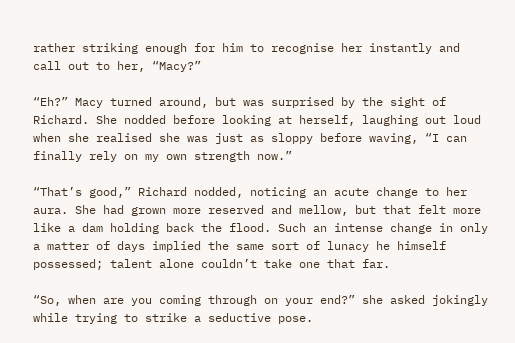rather striking enough for him to recognise her instantly and call out to her, “Macy?”

“Eh?” Macy turned around, but was surprised by the sight of Richard. She nodded before looking at herself, laughing out loud when she realised she was just as sloppy before waving, “I can finally rely on my own strength now.”

“That’s good,” Richard nodded, noticing an acute change to her aura. She had grown more reserved and mellow, but that felt more like a dam holding back the flood. Such an intense change in only a matter of days implied the same sort of lunacy he himself possessed; talent alone couldn’t take one that far.

“So, when are you coming through on your end?” she asked jokingly while trying to strike a seductive pose.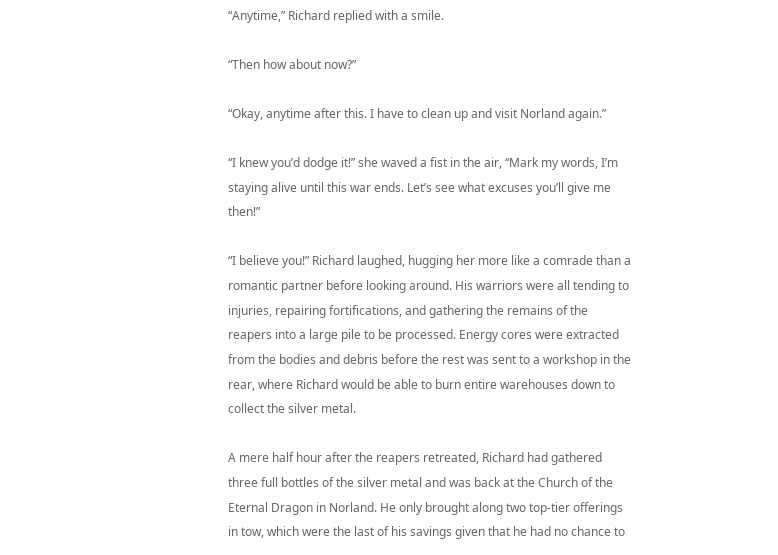“Anytime,” Richard replied with a smile.

“Then how about now?”

“Okay, anytime after this. I have to clean up and visit Norland again.”

“I knew you’d dodge it!” she waved a fist in the air, “Mark my words, I’m staying alive until this war ends. Let’s see what excuses you’ll give me then!”

“I believe you!” Richard laughed, hugging her more like a comrade than a romantic partner before looking around. His warriors were all tending to injuries, repairing fortifications, and gathering the remains of the reapers into a large pile to be processed. Energy cores were extracted from the bodies and debris before the rest was sent to a workshop in the rear, where Richard would be able to burn entire warehouses down to collect the silver metal.

A mere half hour after the reapers retreated, Richard had gathered three full bottles of the silver metal and was back at the Church of the Eternal Dragon in Norland. He only brought along two top-tier offerings in tow, which were the last of his savings given that he had no chance to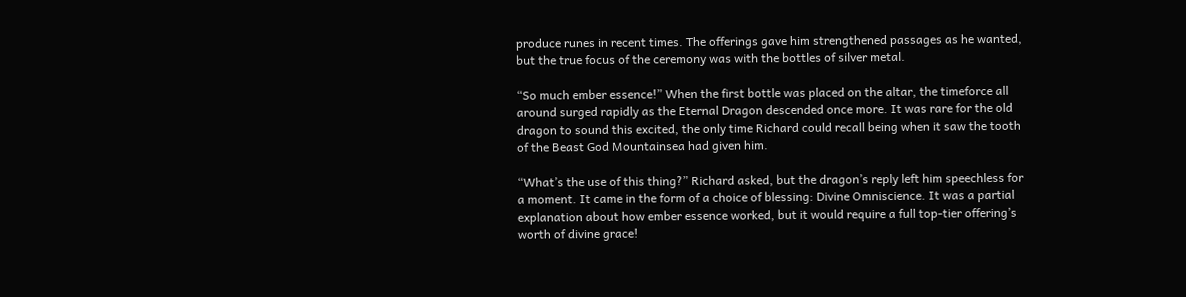produce runes in recent times. The offerings gave him strengthened passages as he wanted, but the true focus of the ceremony was with the bottles of silver metal.

“So much ember essence!” When the first bottle was placed on the altar, the timeforce all around surged rapidly as the Eternal Dragon descended once more. It was rare for the old dragon to sound this excited, the only time Richard could recall being when it saw the tooth of the Beast God Mountainsea had given him.

“What’s the use of this thing?” Richard asked, but the dragon’s reply left him speechless for a moment. It came in the form of a choice of blessing: Divine Omniscience. It was a partial explanation about how ember essence worked, but it would require a full top-tier offering’s worth of divine grace!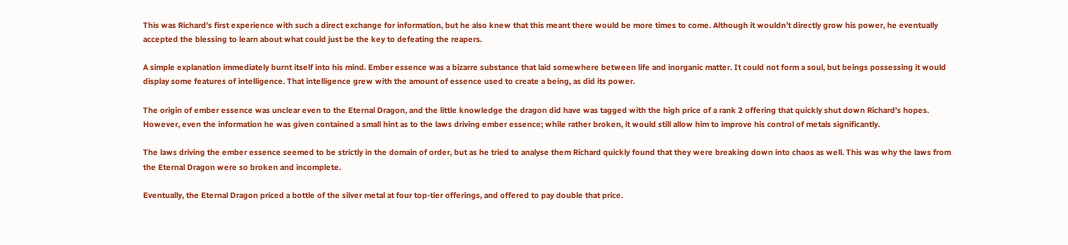This was Richard’s first experience with such a direct exchange for information, but he also knew that this meant there would be more times to come. Although it wouldn’t directly grow his power, he eventually accepted the blessing to learn about what could just be the key to defeating the reapers.

A simple explanation immediately burnt itself into his mind. Ember essence was a bizarre substance that laid somewhere between life and inorganic matter. It could not form a soul, but beings possessing it would display some features of intelligence. That intelligence grew with the amount of essence used to create a being, as did its power.

The origin of ember essence was unclear even to the Eternal Dragon, and the little knowledge the dragon did have was tagged with the high price of a rank 2 offering that quickly shut down Richard’s hopes. However, even the information he was given contained a small hint as to the laws driving ember essence; while rather broken, it would still allow him to improve his control of metals significantly.

The laws driving the ember essence seemed to be strictly in the domain of order, but as he tried to analyse them Richard quickly found that they were breaking down into chaos as well. This was why the laws from the Eternal Dragon were so broken and incomplete.

Eventually, the Eternal Dragon priced a bottle of the silver metal at four top-tier offerings, and offered to pay double that price.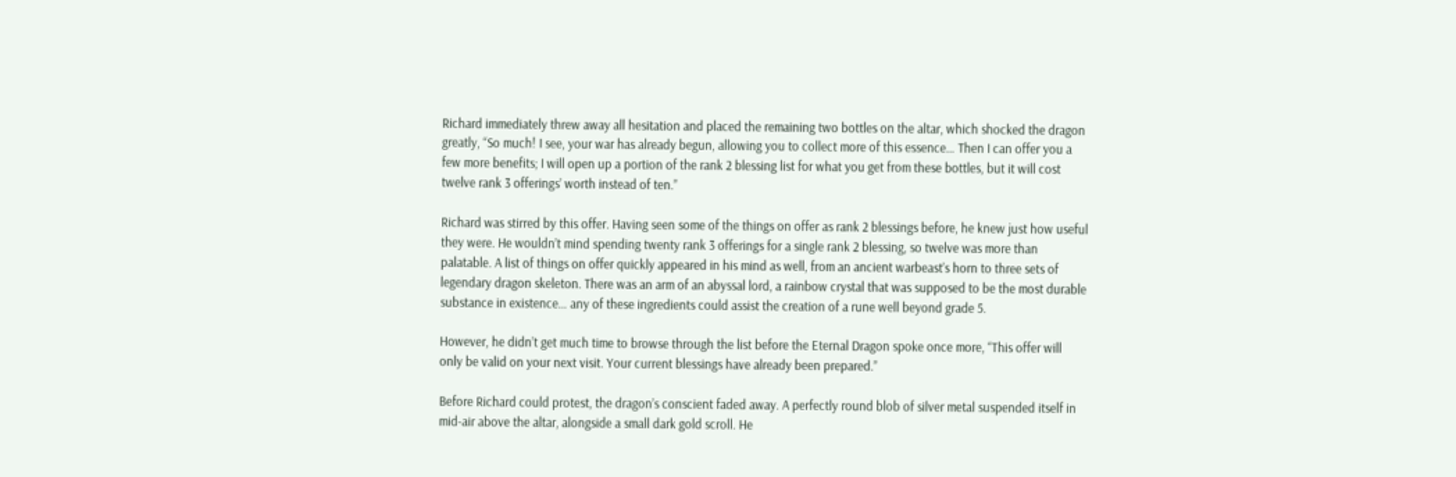Richard immediately threw away all hesitation and placed the remaining two bottles on the altar, which shocked the dragon greatly, “So much! I see, your war has already begun, allowing you to collect more of this essence… Then I can offer you a few more benefits; I will open up a portion of the rank 2 blessing list for what you get from these bottles, but it will cost twelve rank 3 offerings’ worth instead of ten.”

Richard was stirred by this offer. Having seen some of the things on offer as rank 2 blessings before, he knew just how useful they were. He wouldn’t mind spending twenty rank 3 offerings for a single rank 2 blessing, so twelve was more than palatable. A list of things on offer quickly appeared in his mind as well, from an ancient warbeast’s horn to three sets of legendary dragon skeleton. There was an arm of an abyssal lord, a rainbow crystal that was supposed to be the most durable substance in existence… any of these ingredients could assist the creation of a rune well beyond grade 5.

However, he didn’t get much time to browse through the list before the Eternal Dragon spoke once more, “This offer will only be valid on your next visit. Your current blessings have already been prepared.”

Before Richard could protest, the dragon’s conscient faded away. A perfectly round blob of silver metal suspended itself in mid-air above the altar, alongside a small dark gold scroll. He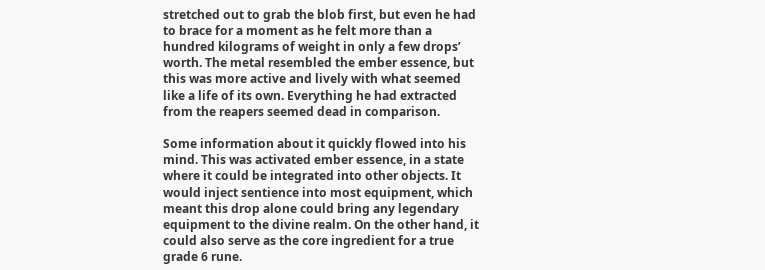stretched out to grab the blob first, but even he had to brace for a moment as he felt more than a hundred kilograms of weight in only a few drops’ worth. The metal resembled the ember essence, but this was more active and lively with what seemed like a life of its own. Everything he had extracted from the reapers seemed dead in comparison.

Some information about it quickly flowed into his mind. This was activated ember essence, in a state where it could be integrated into other objects. It would inject sentience into most equipment, which meant this drop alone could bring any legendary equipment to the divine realm. On the other hand, it could also serve as the core ingredient for a true grade 6 rune.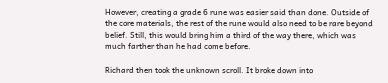However, creating a grade 6 rune was easier said than done. Outside of the core materials, the rest of the rune would also need to be rare beyond belief. Still, this would bring him a third of the way there, which was much farther than he had come before.

Richard then took the unknown scroll. It broke down into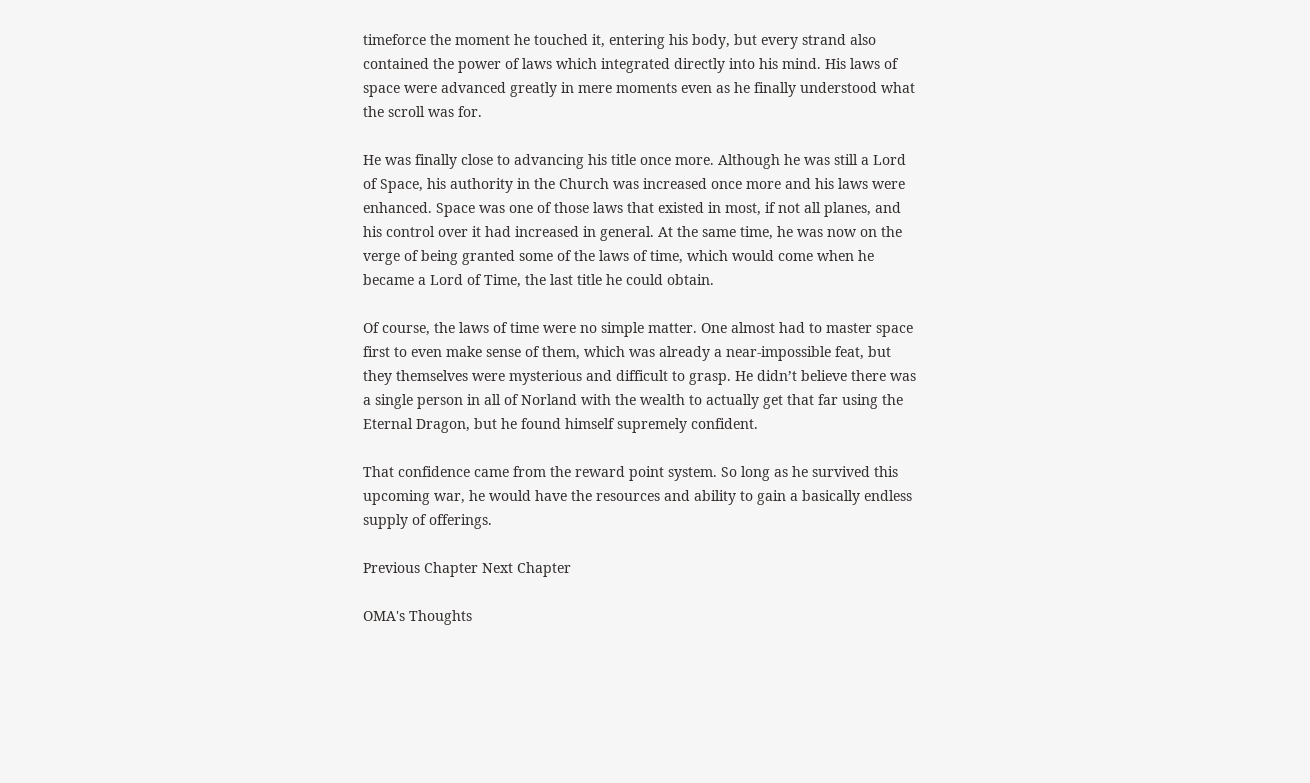timeforce the moment he touched it, entering his body, but every strand also contained the power of laws which integrated directly into his mind. His laws of space were advanced greatly in mere moments even as he finally understood what the scroll was for.

He was finally close to advancing his title once more. Although he was still a Lord of Space, his authority in the Church was increased once more and his laws were enhanced. Space was one of those laws that existed in most, if not all planes, and his control over it had increased in general. At the same time, he was now on the verge of being granted some of the laws of time, which would come when he became a Lord of Time, the last title he could obtain.

Of course, the laws of time were no simple matter. One almost had to master space first to even make sense of them, which was already a near-impossible feat, but they themselves were mysterious and difficult to grasp. He didn’t believe there was a single person in all of Norland with the wealth to actually get that far using the Eternal Dragon, but he found himself supremely confident.

That confidence came from the reward point system. So long as he survived this upcoming war, he would have the resources and ability to gain a basically endless supply of offerings.

Previous Chapter Next Chapter

OMA's Thoughts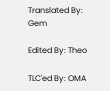Translated By: Gem

Edited By: Theo

TLC'ed By: OMA